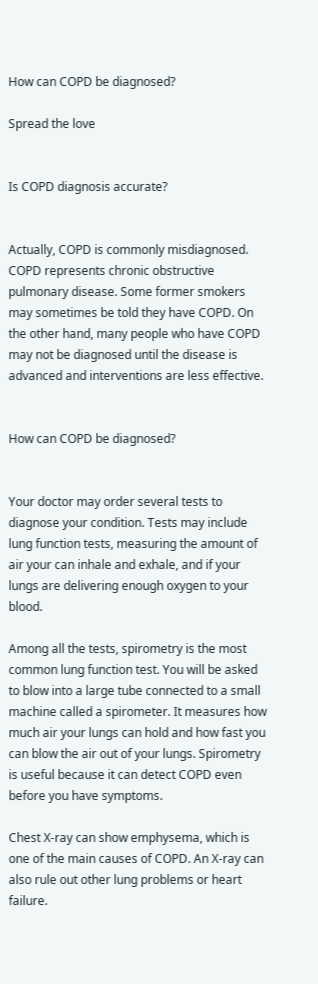How can COPD be diagnosed?

Spread the love


Is COPD diagnosis accurate?


Actually, COPD is commonly misdiagnosed. COPD represents chronic obstructive pulmonary disease. Some former smokers may sometimes be told they have COPD. On the other hand, many people who have COPD may not be diagnosed until the disease is advanced and interventions are less effective.


How can COPD be diagnosed?


Your doctor may order several tests to diagnose your condition. Tests may include lung function tests, measuring the amount of air your can inhale and exhale, and if your lungs are delivering enough oxygen to your blood.

Among all the tests, spirometry is the most common lung function test. You will be asked to blow into a large tube connected to a small machine called a spirometer. It measures how much air your lungs can hold and how fast you can blow the air out of your lungs. Spirometry is useful because it can detect COPD even before you have symptoms.

Chest X-ray can show emphysema, which is one of the main causes of COPD. An X-ray can also rule out other lung problems or heart failure.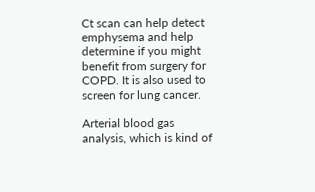Ct scan can help detect emphysema and help determine if you might benefit from surgery for COPD. It is also used to screen for lung cancer.

Arterial blood gas analysis, which is kind of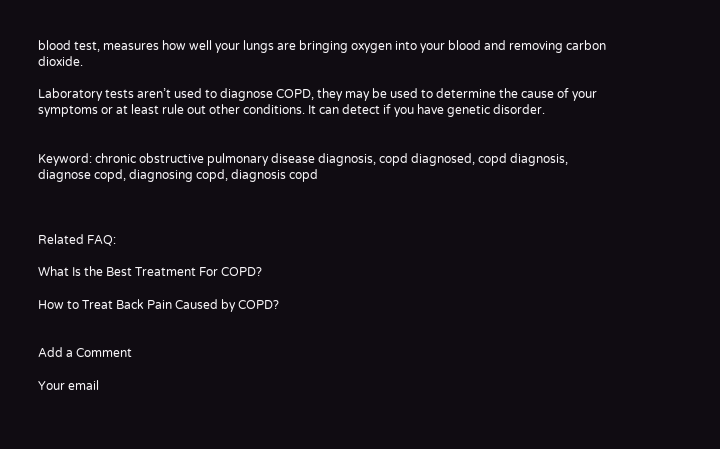blood test, measures how well your lungs are bringing oxygen into your blood and removing carbon dioxide.

Laboratory tests aren’t used to diagnose COPD, they may be used to determine the cause of your symptoms or at least rule out other conditions. It can detect if you have genetic disorder.


Keyword: chronic obstructive pulmonary disease diagnosis, copd diagnosed, copd diagnosis, diagnose copd, diagnosing copd, diagnosis copd



Related FAQ:

What Is the Best Treatment For COPD?

How to Treat Back Pain Caused by COPD?


Add a Comment

Your email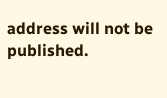address will not be published.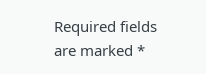Required fields are marked *